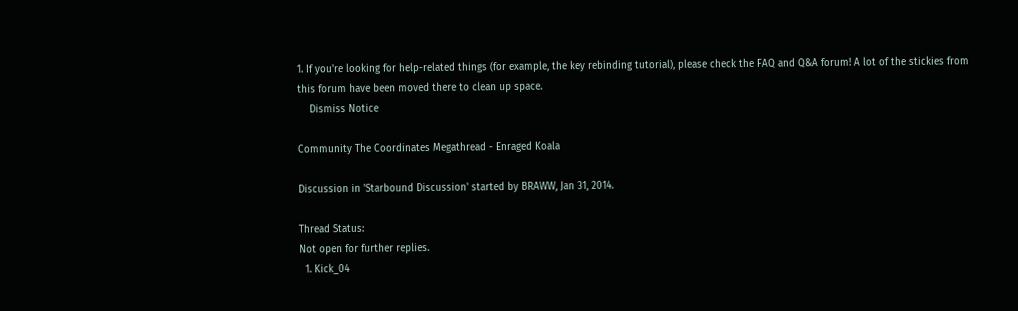1. If you're looking for help-related things (for example, the key rebinding tutorial), please check the FAQ and Q&A forum! A lot of the stickies from this forum have been moved there to clean up space.
    Dismiss Notice

Community The Coordinates Megathread - Enraged Koala

Discussion in 'Starbound Discussion' started by BRAWW, Jan 31, 2014.

Thread Status:
Not open for further replies.
  1. Kick_04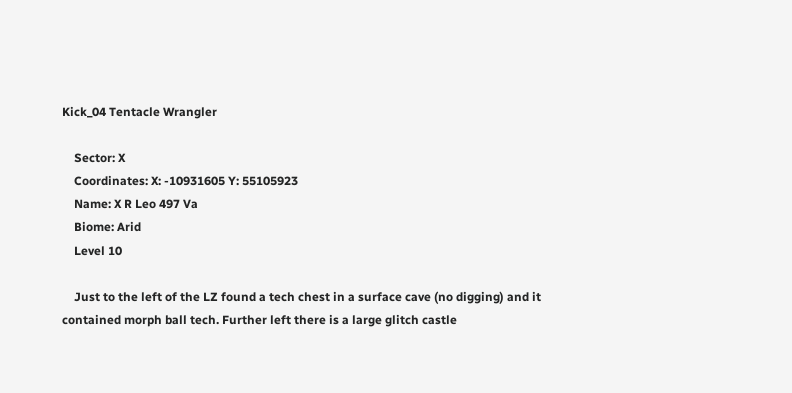Kick_04 Tentacle Wrangler

    Sector: X
    Coordinates: X: -10931605 Y: 55105923
    Name: X R Leo 497 Va
    Biome: Arid
    Level 10

    Just to the left of the LZ found a tech chest in a surface cave (no digging) and it contained morph ball tech. Further left there is a large glitch castle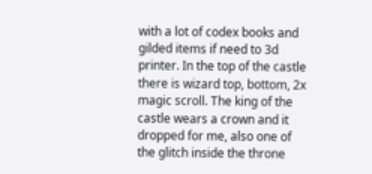with a lot of codex books and gilded items if need to 3d printer. In the top of the castle there is wizard top, bottom, 2x magic scroll. The king of the castle wears a crown and it dropped for me, also one of the glitch inside the throne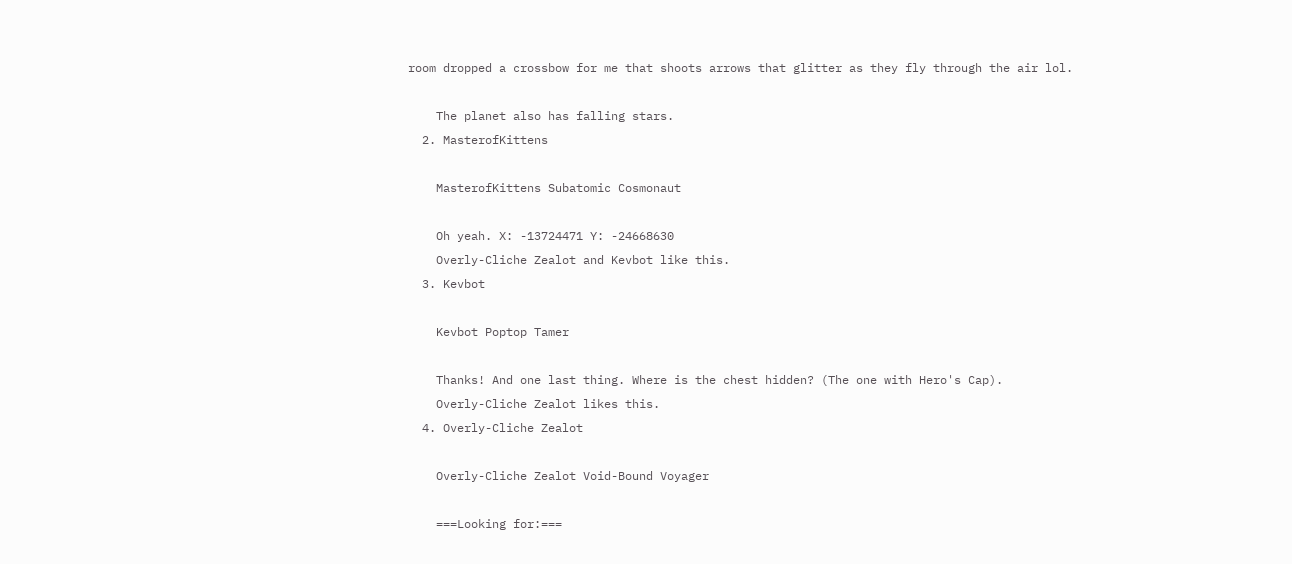room dropped a crossbow for me that shoots arrows that glitter as they fly through the air lol.

    The planet also has falling stars.
  2. MasterofKittens

    MasterofKittens Subatomic Cosmonaut

    Oh yeah. X: -13724471 Y: -24668630
    Overly-Cliche Zealot and Kevbot like this.
  3. Kevbot

    Kevbot Poptop Tamer

    Thanks! And one last thing. Where is the chest hidden? (The one with Hero's Cap).
    Overly-Cliche Zealot likes this.
  4. Overly-Cliche Zealot

    Overly-Cliche Zealot Void-Bound Voyager

    ===Looking for:===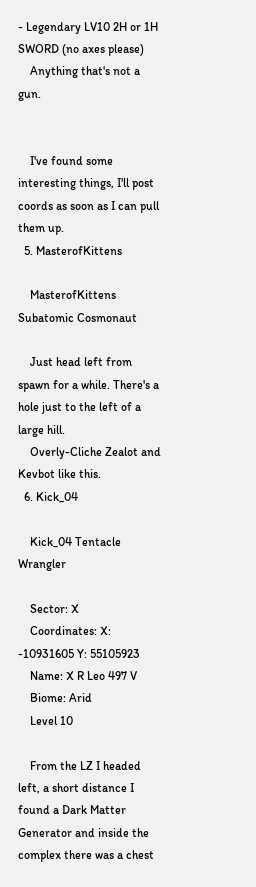- Legendary LV10 2H or 1H SWORD (no axes please)
    Anything that's not a gun.


    I've found some interesting things, I'll post coords as soon as I can pull them up.
  5. MasterofKittens

    MasterofKittens Subatomic Cosmonaut

    Just head left from spawn for a while. There's a hole just to the left of a large hill.
    Overly-Cliche Zealot and Kevbot like this.
  6. Kick_04

    Kick_04 Tentacle Wrangler

    Sector: X
    Coordinates: X: -10931605 Y: 55105923
    Name: X R Leo 497 V
    Biome: Arid
    Level 10

    From the LZ I headed left, a short distance I found a Dark Matter Generator and inside the complex there was a chest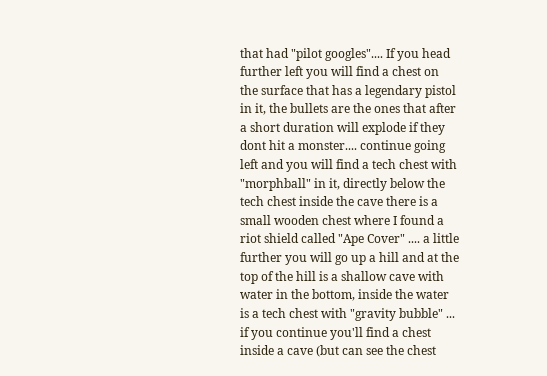that had "pilot googles".... If you head further left you will find a chest on the surface that has a legendary pistol in it, the bullets are the ones that after a short duration will explode if they dont hit a monster.... continue going left and you will find a tech chest with "morphball" in it, directly below the tech chest inside the cave there is a small wooden chest where I found a riot shield called "Ape Cover" .... a little further you will go up a hill and at the top of the hill is a shallow cave with water in the bottom, inside the water is a tech chest with "gravity bubble" ... if you continue you'll find a chest inside a cave (but can see the chest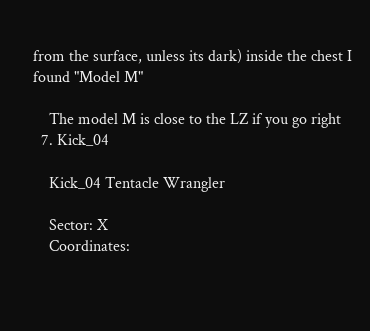from the surface, unless its dark) inside the chest I found "Model M"

    The model M is close to the LZ if you go right
  7. Kick_04

    Kick_04 Tentacle Wrangler

    Sector: X
    Coordinates: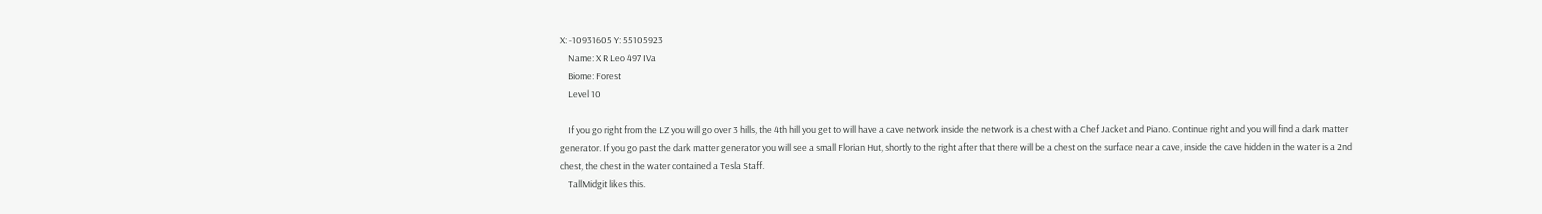X: -10931605 Y: 55105923
    Name: X R Leo 497 IVa
    Biome: Forest
    Level 10

    If you go right from the LZ you will go over 3 hills, the 4th hill you get to will have a cave network inside the network is a chest with a Chef Jacket and Piano. Continue right and you will find a dark matter generator. If you go past the dark matter generator you will see a small Florian Hut, shortly to the right after that there will be a chest on the surface near a cave, inside the cave hidden in the water is a 2nd chest, the chest in the water contained a Tesla Staff.
    TallMidgit likes this.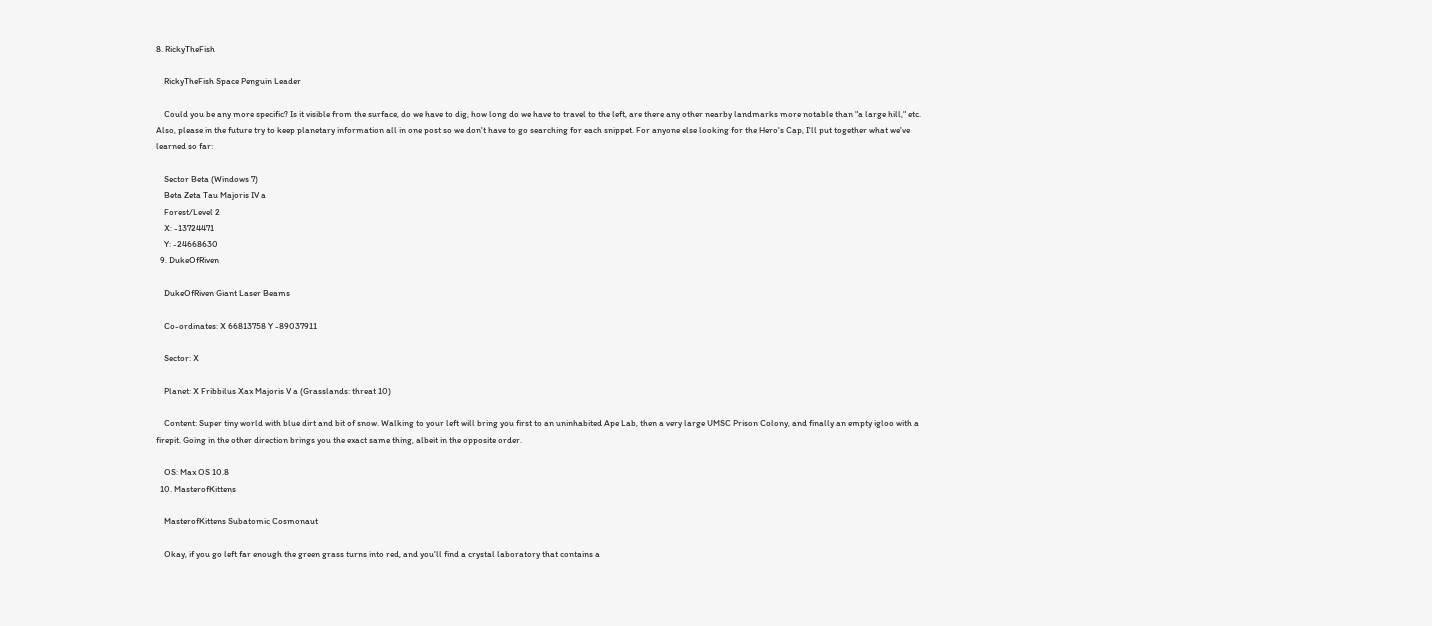8. RickyTheFish

    RickyTheFish Space Penguin Leader

    Could you be any more specific? Is it visible from the surface, do we have to dig, how long do we have to travel to the left, are there any other nearby landmarks more notable than "a large hill," etc. Also, please in the future try to keep planetary information all in one post so we don't have to go searching for each snippet. For anyone else looking for the Hero's Cap, I'll put together what we've learned so far:

    Sector Beta (Windows 7)
    Beta Zeta Tau Majoris IV a
    Forest/Level 2
    X: -13724471
    Y: -24668630
  9. DukeOfRiven

    DukeOfRiven Giant Laser Beams

    Co-ordinates: X 66813758 Y -89037911

    Sector: X

    Planet: X Fribbilus Xax Majoris V a (Grasslands: threat 10)

    Content: Super tiny world with blue dirt and bit of snow. Walking to your left will bring you first to an uninhabited Ape Lab, then a very large UMSC Prison Colony, and finally an empty igloo with a firepit. Going in the other direction brings you the exact same thing, albeit in the opposite order.

    OS: Max OS 10.8
  10. MasterofKittens

    MasterofKittens Subatomic Cosmonaut

    Okay, if you go left far enough the green grass turns into red, and you'll find a crystal laboratory that contains a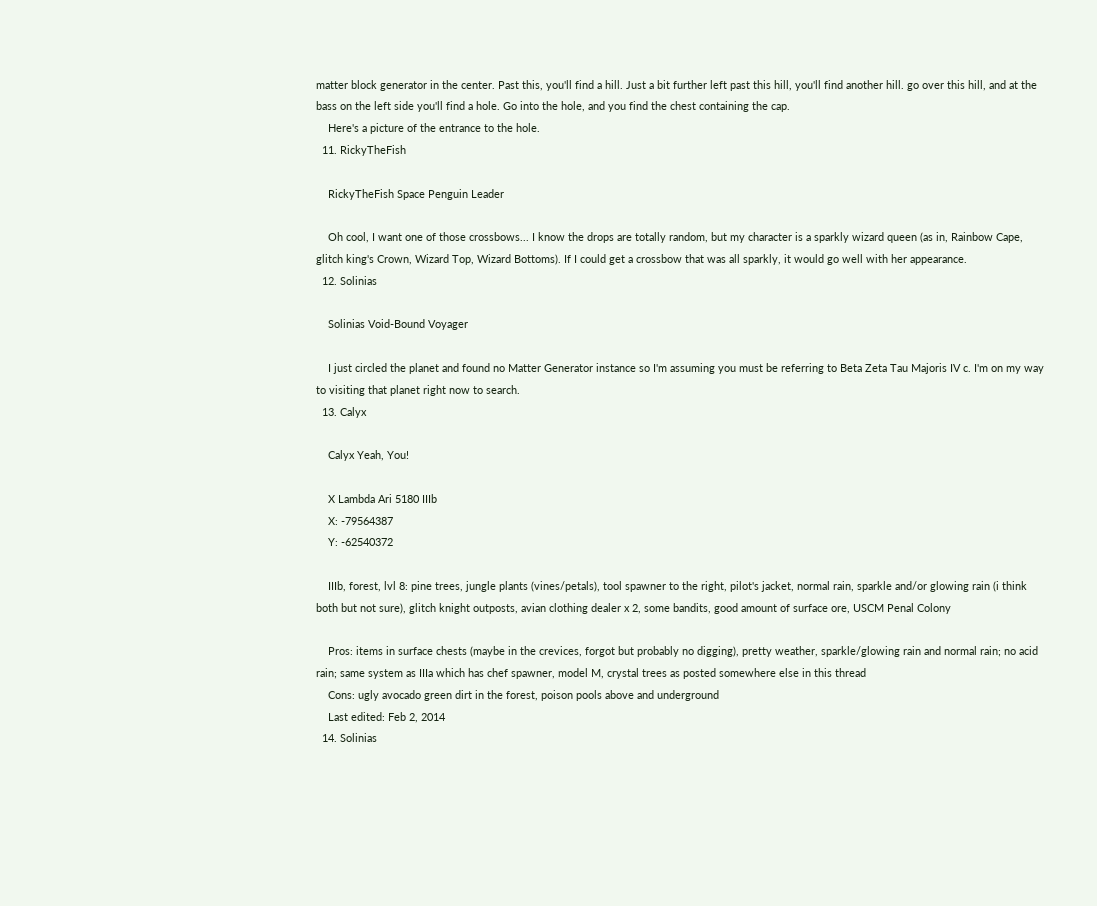matter block generator in the center. Past this, you'll find a hill. Just a bit further left past this hill, you'll find another hill. go over this hill, and at the bass on the left side you'll find a hole. Go into the hole, and you find the chest containing the cap.
    Here's a picture of the entrance to the hole.
  11. RickyTheFish

    RickyTheFish Space Penguin Leader

    Oh cool, I want one of those crossbows... I know the drops are totally random, but my character is a sparkly wizard queen (as in, Rainbow Cape, glitch king's Crown, Wizard Top, Wizard Bottoms). If I could get a crossbow that was all sparkly, it would go well with her appearance.
  12. Solinias

    Solinias Void-Bound Voyager

    I just circled the planet and found no Matter Generator instance so I'm assuming you must be referring to Beta Zeta Tau Majoris IV c. I'm on my way to visiting that planet right now to search.
  13. Calyx

    Calyx Yeah, You!

    X Lambda Ari 5180 IIIb
    X: -79564387
    Y: -62540372

    IIIb, forest, lvl 8: pine trees, jungle plants (vines/petals), tool spawner to the right, pilot's jacket, normal rain, sparkle and/or glowing rain (i think both but not sure), glitch knight outposts, avian clothing dealer x 2, some bandits, good amount of surface ore, USCM Penal Colony

    Pros: items in surface chests (maybe in the crevices, forgot but probably no digging), pretty weather, sparkle/glowing rain and normal rain; no acid rain; same system as IIIa which has chef spawner, model M, crystal trees as posted somewhere else in this thread
    Cons: ugly avocado green dirt in the forest, poison pools above and underground
    Last edited: Feb 2, 2014
  14. Solinias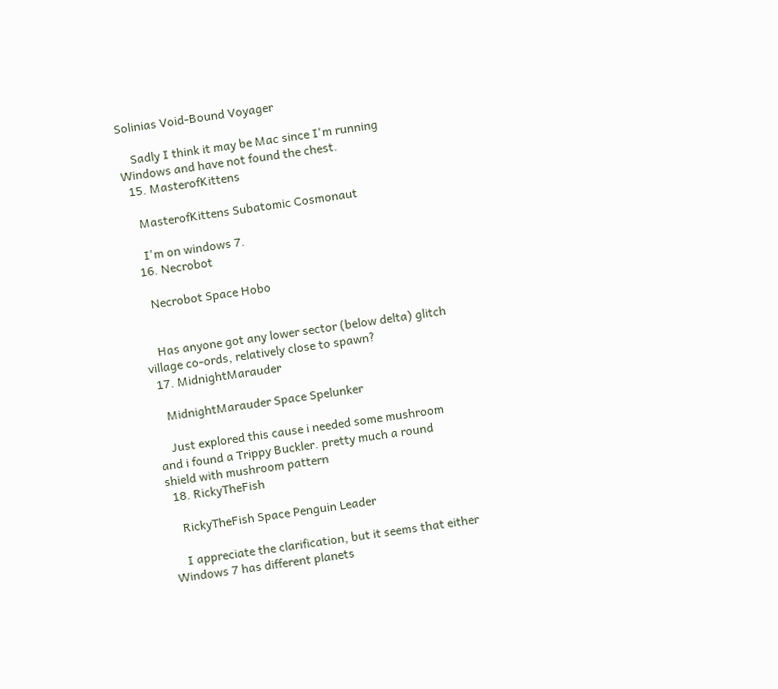Solinias Void-Bound Voyager

    Sadly I think it may be Mac since I'm running Windows and have not found the chest.
  15. MasterofKittens

    MasterofKittens Subatomic Cosmonaut

    I'm on windows 7.
  16. Necrobot

    Necrobot Space Hobo


    Has anyone got any lower sector (below delta) glitch village co-ords, relatively close to spawn?
  17. MidnightMarauder

    MidnightMarauder Space Spelunker

    Just explored this cause i needed some mushroom and i found a Trippy Buckler. pretty much a round shield with mushroom pattern
  18. RickyTheFish

    RickyTheFish Space Penguin Leader

    I appreciate the clarification, but it seems that either Windows 7 has different planets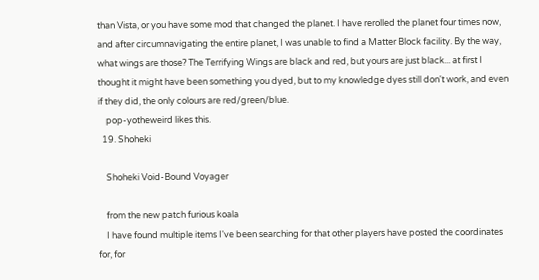than Vista, or you have some mod that changed the planet. I have rerolled the planet four times now, and after circumnavigating the entire planet, I was unable to find a Matter Block facility. By the way, what wings are those? The Terrifying Wings are black and red, but yours are just black... at first I thought it might have been something you dyed, but to my knowledge dyes still don't work, and even if they did, the only colours are red/green/blue.
    pop-yotheweird likes this.
  19. Shoheki

    Shoheki Void-Bound Voyager

    from the new patch furious koala
    I have found multiple items I've been searching for that other players have posted the coordinates for, for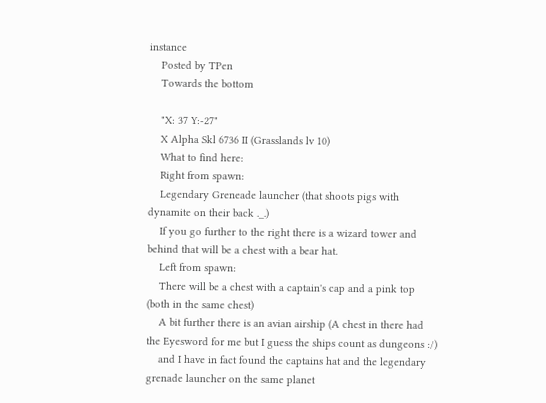instance
    Posted by TPen
    Towards the bottom

    "X: 37 Y:-27"
    X Alpha Skl 6736 II (Grasslands lv 10)
    What to find here:
    Right from spawn:
    Legendary Greneade launcher (that shoots pigs with dynamite on their back ._.)
    If you go further to the right there is a wizard tower and behind that will be a chest with a bear hat.
    Left from spawn:
    There will be a chest with a captain's cap and a pink top (both in the same chest)
    A bit further there is an avian airship (A chest in there had the Eyesword for me but I guess the ships count as dungeons :/)
    and I have in fact found the captains hat and the legendary grenade launcher on the same planet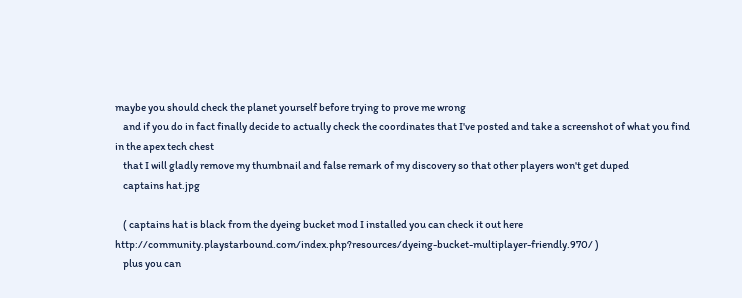maybe you should check the planet yourself before trying to prove me wrong
    and if you do in fact finally decide to actually check the coordinates that I've posted and take a screenshot of what you find in the apex tech chest
    that I will gladly remove my thumbnail and false remark of my discovery so that other players won't get duped
    captains hat.jpg

    ( captains hat is black from the dyeing bucket mod I installed you can check it out here http://community.playstarbound.com/index.php?resources/dyeing-bucket-multiplayer-friendly.970/ )
    plus you can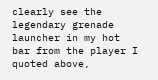clearly see the legendary grenade launcher in my hot bar from the player I quoted above,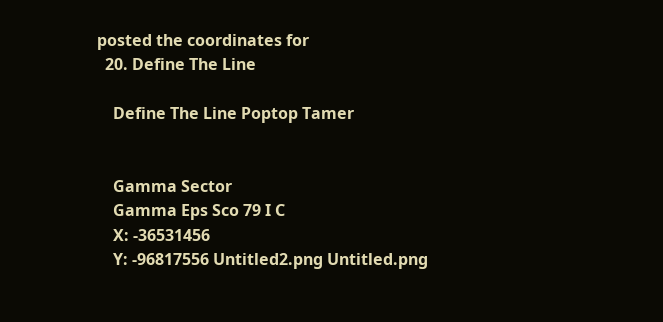posted the coordinates for
  20. Define The Line

    Define The Line Poptop Tamer


    Gamma Sector
    Gamma Eps Sco 79 I C
    X: -36531456
    Y: -96817556 Untitled2.png Untitled.png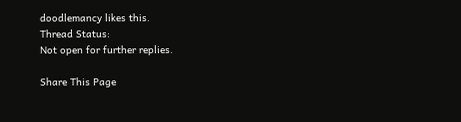doodlemancy likes this.
Thread Status:
Not open for further replies.

Share This Page